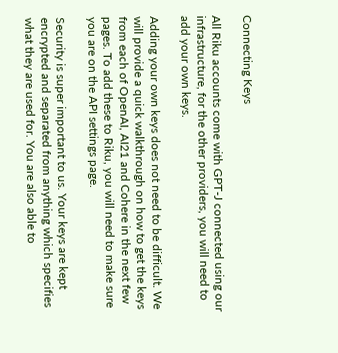Connecting Keys

All Riku accounts come with GPT-J connected using our infrastructure, for the other providers, you will need to add your own keys.

Adding your own keys does not need to be difficult. We will provide a quick walkthrough on how to get the keys from each of OpenAI, AI21 and Cohere in the next few pages. To add these to Riku, you will need to make sure you are on the API settings page.

Security is super important to us. Your keys are kept encrypted and separated from anything which specifies what they are used for. You are also able to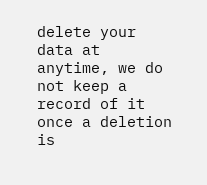delete your data at anytime, we do not keep a record of it once a deletion is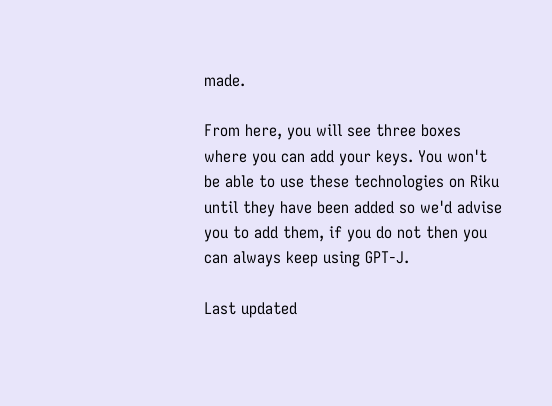made.

From here, you will see three boxes where you can add your keys. You won't be able to use these technologies on Riku until they have been added so we'd advise you to add them, if you do not then you can always keep using GPT-J.

Last updated